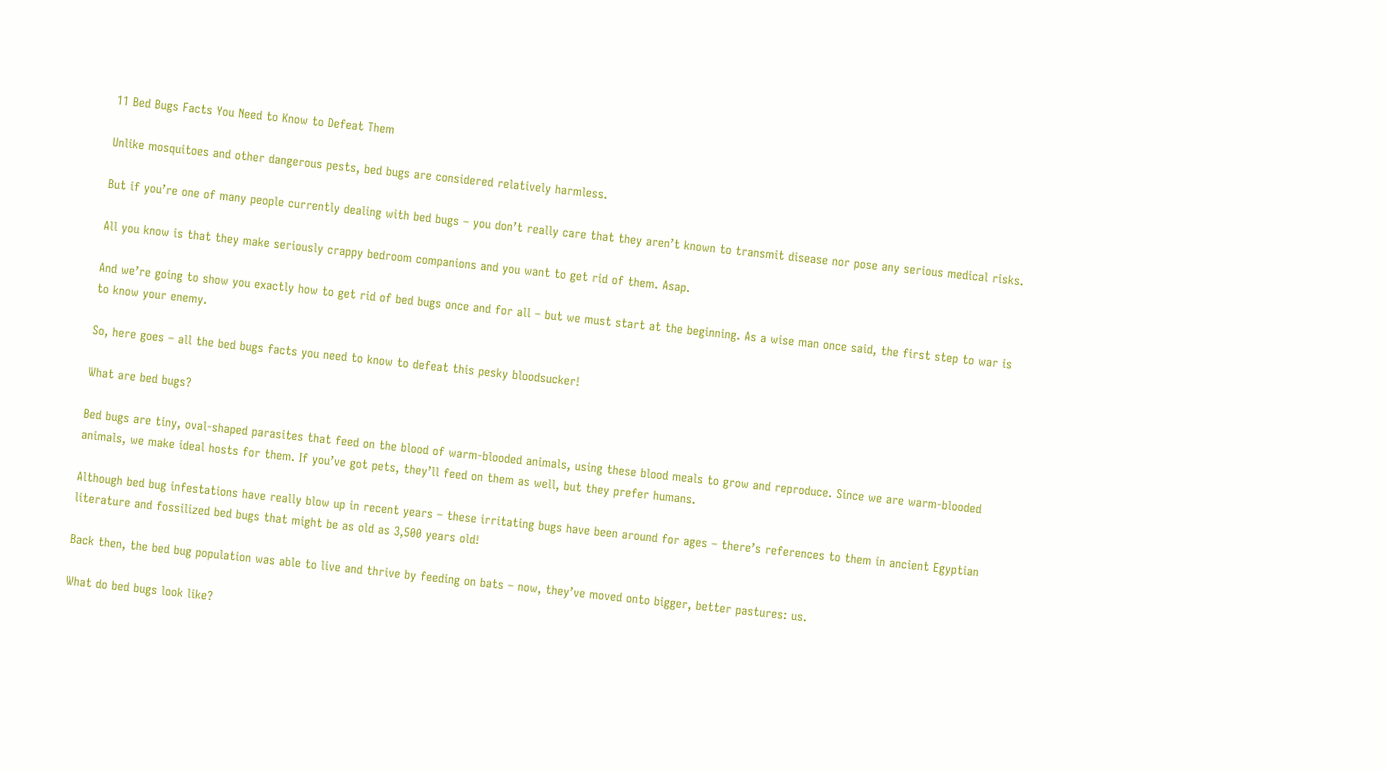11 Bed Bugs Facts You Need to Know to Defeat Them

Unlike mosquitoes and other dangerous pests, bed bugs are considered relatively harmless.

But if you’re one of many people currently dealing with bed bugs – you don’t really care that they aren’t known to transmit disease nor pose any serious medical risks.

All you know is that they make seriously crappy bedroom companions and you want to get rid of them. Asap.

And we’re going to show you exactly how to get rid of bed bugs once and for all – but we must start at the beginning. As a wise man once said, the first step to war is to know your enemy.

So, here goes – all the bed bugs facts you need to know to defeat this pesky bloodsucker!

What are bed bugs?

Bed bugs are tiny, oval-shaped parasites that feed on the blood of warm-blooded animals, using these blood meals to grow and reproduce. Since we are warm-blooded animals, we make ideal hosts for them. If you’ve got pets, they’ll feed on them as well, but they prefer humans.

Although bed bug infestations have really blow up in recent years – these irritating bugs have been around for ages – there’s references to them in ancient Egyptian literature and fossilized bed bugs that might be as old as 3,500 years old!

Back then, the bed bug population was able to live and thrive by feeding on bats – now, they’ve moved onto bigger, better pastures: us.

What do bed bugs look like?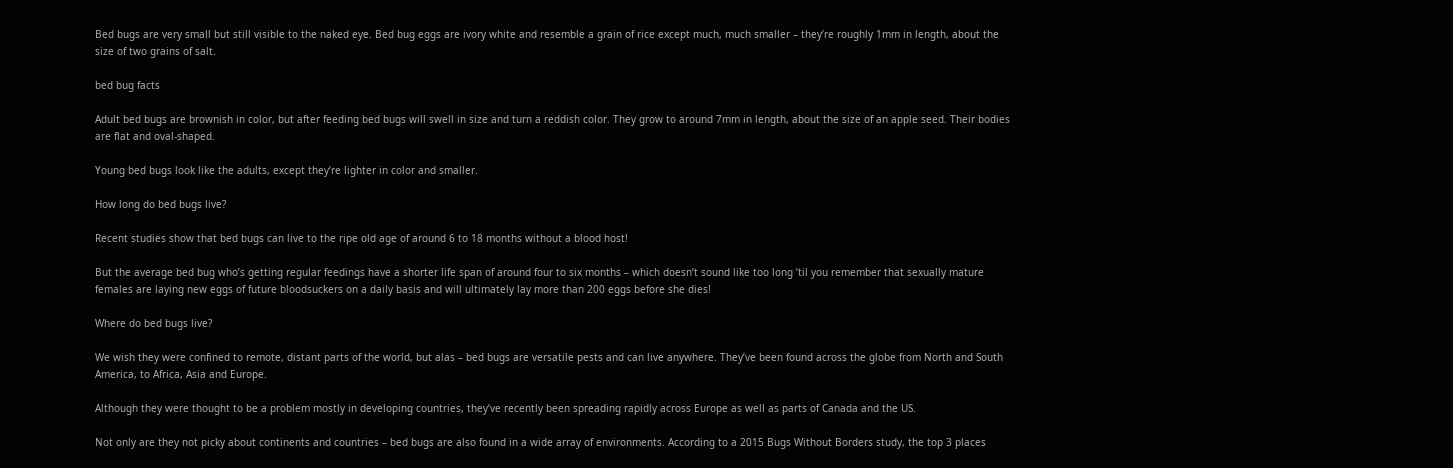Bed bugs are very small but still visible to the naked eye. Bed bug eggs are ivory white and resemble a grain of rice except much, much smaller – they’re roughly 1mm in length, about the size of two grains of salt.

bed bug facts

Adult bed bugs are brownish in color, but after feeding bed bugs will swell in size and turn a reddish color. They grow to around 7mm in length, about the size of an apple seed. Their bodies are flat and oval-shaped.

Young bed bugs look like the adults, except they’re lighter in color and smaller.

How long do bed bugs live?

Recent studies show that bed bugs can live to the ripe old age of around 6 to 18 months without a blood host!

But the average bed bug who’s getting regular feedings have a shorter life span of around four to six months – which doesn’t sound like too long ’til you remember that sexually mature females are laying new eggs of future bloodsuckers on a daily basis and will ultimately lay more than 200 eggs before she dies!

Where do bed bugs live?

We wish they were confined to remote, distant parts of the world, but alas – bed bugs are versatile pests and can live anywhere. They’ve been found across the globe from North and South America, to Africa, Asia and Europe.

Although they were thought to be a problem mostly in developing countries, they’ve recently been spreading rapidly across Europe as well as parts of Canada and the US.

Not only are they not picky about continents and countries – bed bugs are also found in a wide array of environments. According to a 2015 Bugs Without Borders study, the top 3 places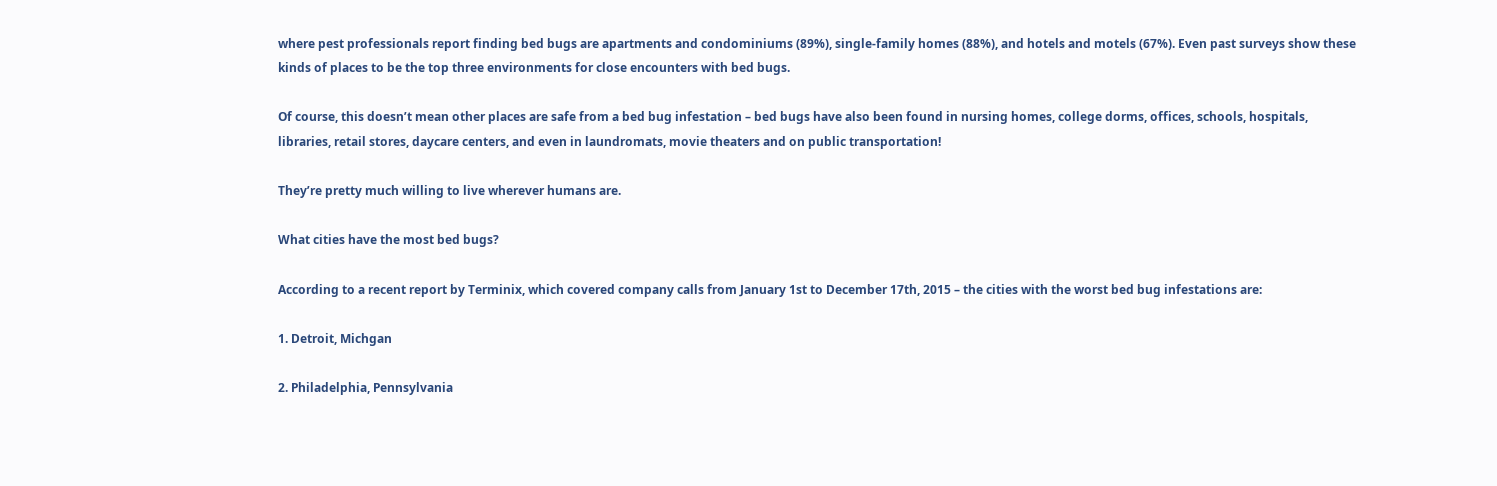where pest professionals report finding bed bugs are apartments and condominiums (89%), single-family homes (88%), and hotels and motels (67%). Even past surveys show these kinds of places to be the top three environments for close encounters with bed bugs.

Of course, this doesn’t mean other places are safe from a bed bug infestation – bed bugs have also been found in nursing homes, college dorms, offices, schools, hospitals, libraries, retail stores, daycare centers, and even in laundromats, movie theaters and on public transportation!

They’re pretty much willing to live wherever humans are.

What cities have the most bed bugs?

According to a recent report by Terminix, which covered company calls from January 1st to December 17th, 2015 – the cities with the worst bed bug infestations are:

1. Detroit, Michgan

2. Philadelphia, Pennsylvania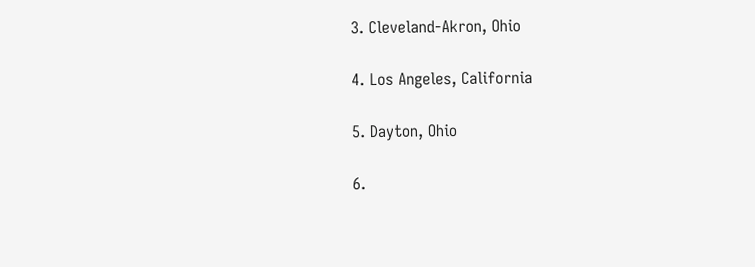3. Cleveland-Akron, Ohio

4. Los Angeles, California

5. Dayton, Ohio

6.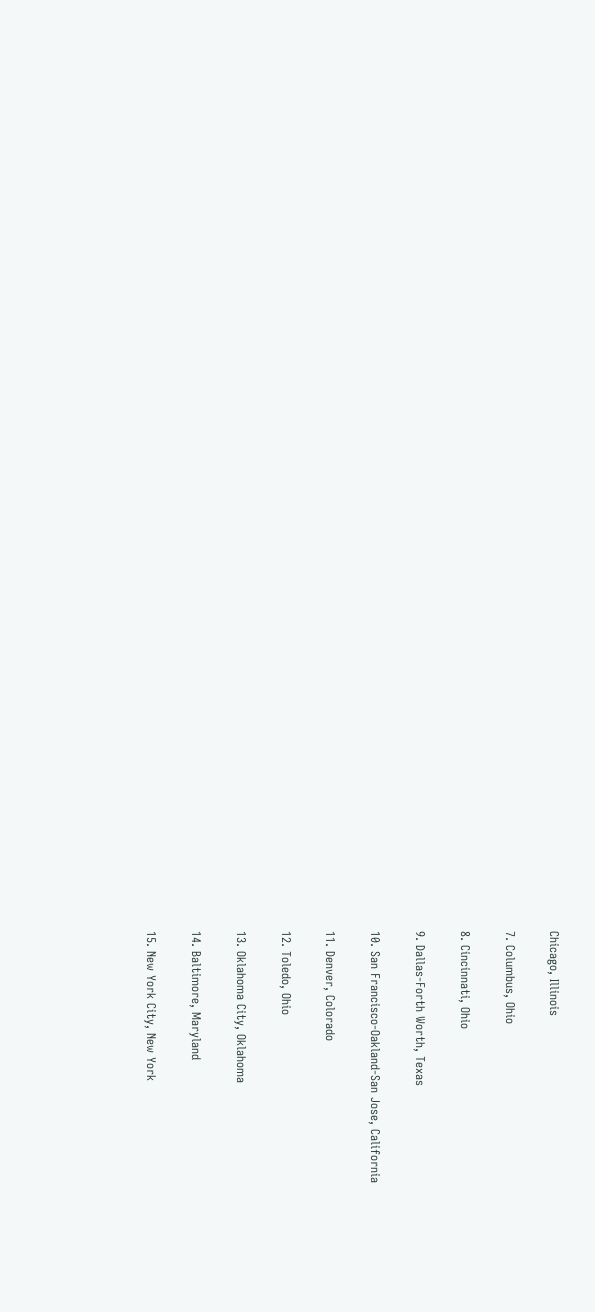Chicago, Illinois

7. Columbus, Ohio

8. Cincinnati, Ohio

9. Dallas-Forth Worth, Texas

10. San Francisco-Oakland-San Jose, California

11. Denver, Colorado

12. Toledo, Ohio

13. Oklahoma City, Oklahoma

14. Baltimore, Maryland

15. New York City, New York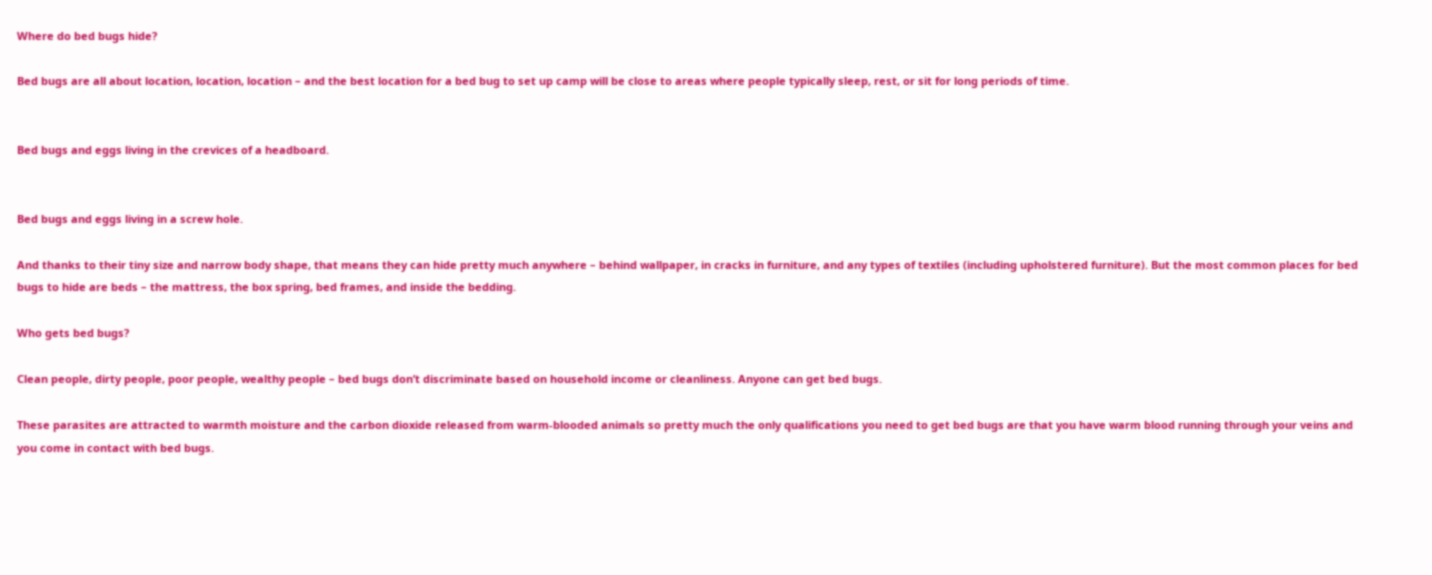Where do bed bugs hide?

Bed bugs are all about location, location, location – and the best location for a bed bug to set up camp will be close to areas where people typically sleep, rest, or sit for long periods of time.


Bed bugs and eggs living in the crevices of a headboard.


Bed bugs and eggs living in a screw hole.

And thanks to their tiny size and narrow body shape, that means they can hide pretty much anywhere – behind wallpaper, in cracks in furniture, and any types of textiles (including upholstered furniture). But the most common places for bed bugs to hide are beds – the mattress, the box spring, bed frames, and inside the bedding.

Who gets bed bugs?

Clean people, dirty people, poor people, wealthy people – bed bugs don’t discriminate based on household income or cleanliness. Anyone can get bed bugs.

These parasites are attracted to warmth moisture and the carbon dioxide released from warm-blooded animals so pretty much the only qualifications you need to get bed bugs are that you have warm blood running through your veins and you come in contact with bed bugs.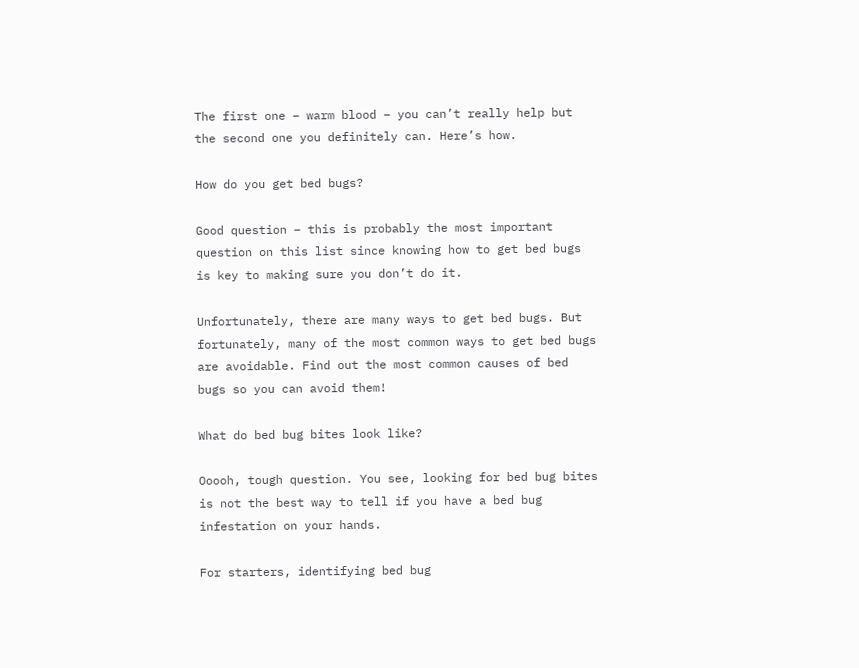The first one – warm blood – you can’t really help but the second one you definitely can. Here’s how.

How do you get bed bugs?

Good question – this is probably the most important question on this list since knowing how to get bed bugs is key to making sure you don’t do it.

Unfortunately, there are many ways to get bed bugs. But fortunately, many of the most common ways to get bed bugs are avoidable. Find out the most common causes of bed bugs so you can avoid them!

What do bed bug bites look like?

Ooooh, tough question. You see, looking for bed bug bites is not the best way to tell if you have a bed bug infestation on your hands.

For starters, identifying bed bug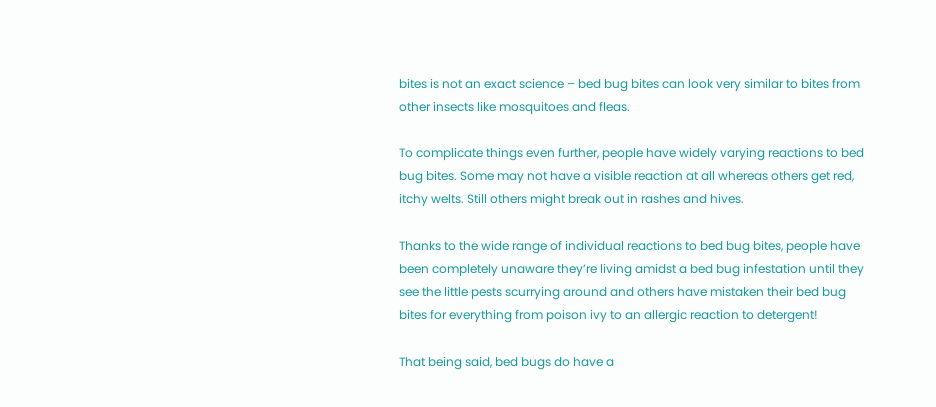bites is not an exact science – bed bug bites can look very similar to bites from other insects like mosquitoes and fleas.

To complicate things even further, people have widely varying reactions to bed bug bites. Some may not have a visible reaction at all whereas others get red, itchy welts. Still others might break out in rashes and hives.

Thanks to the wide range of individual reactions to bed bug bites, people have been completely unaware they’re living amidst a bed bug infestation until they see the little pests scurrying around and others have mistaken their bed bug bites for everything from poison ivy to an allergic reaction to detergent!

That being said, bed bugs do have a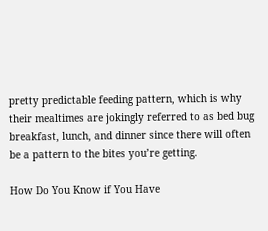pretty predictable feeding pattern, which is why their mealtimes are jokingly referred to as bed bug breakfast, lunch, and dinner since there will often be a pattern to the bites you’re getting.

How Do You Know if You Have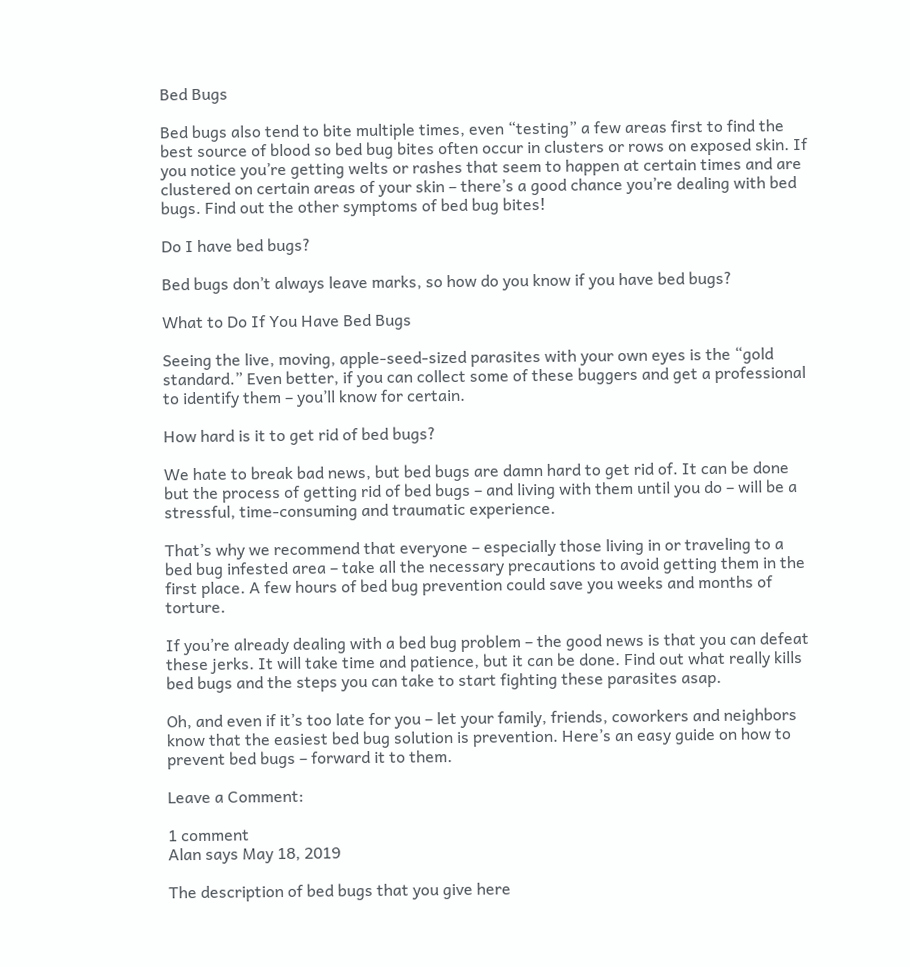Bed Bugs

Bed bugs also tend to bite multiple times, even “testing” a few areas first to find the best source of blood so bed bug bites often occur in clusters or rows on exposed skin. If you notice you’re getting welts or rashes that seem to happen at certain times and are clustered on certain areas of your skin – there’s a good chance you’re dealing with bed bugs. Find out the other symptoms of bed bug bites!

Do I have bed bugs?

Bed bugs don’t always leave marks, so how do you know if you have bed bugs?

What to Do If You Have Bed Bugs

Seeing the live, moving, apple-seed-sized parasites with your own eyes is the “gold standard.” Even better, if you can collect some of these buggers and get a professional to identify them – you’ll know for certain.

How hard is it to get rid of bed bugs?

We hate to break bad news, but bed bugs are damn hard to get rid of. It can be done but the process of getting rid of bed bugs – and living with them until you do – will be a stressful, time-consuming and traumatic experience.

That’s why we recommend that everyone – especially those living in or traveling to a bed bug infested area – take all the necessary precautions to avoid getting them in the first place. A few hours of bed bug prevention could save you weeks and months of torture.

If you’re already dealing with a bed bug problem – the good news is that you can defeat these jerks. It will take time and patience, but it can be done. Find out what really kills bed bugs and the steps you can take to start fighting these parasites asap.

Oh, and even if it’s too late for you – let your family, friends, coworkers and neighbors know that the easiest bed bug solution is prevention. Here’s an easy guide on how to prevent bed bugs – forward it to them.

Leave a Comment:

1 comment
Alan says May 18, 2019

The description of bed bugs that you give here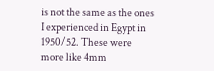is not the same as the ones I experienced in Egypt in 1950/52. These were more like 4mm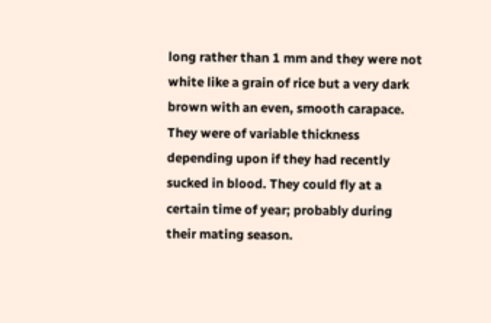long rather than 1 mm and they were not white like a grain of rice but a very dark brown with an even, smooth carapace. They were of variable thickness depending upon if they had recently sucked in blood. They could fly at a certain time of year; probably during their mating season.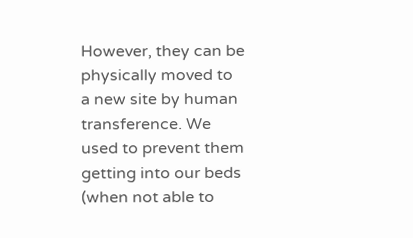However, they can be physically moved to a new site by human transference. We used to prevent them getting into our beds (when not able to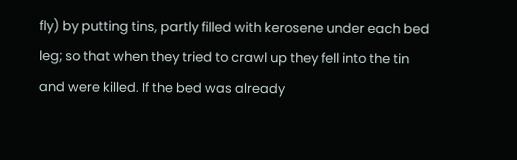fly) by putting tins, partly filled with kerosene under each bed leg; so that when they tried to crawl up they fell into the tin and were killed. If the bed was already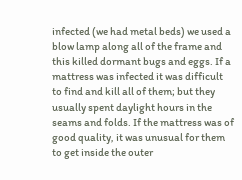infected (we had metal beds) we used a blow lamp along all of the frame and this killed dormant bugs and eggs. If a mattress was infected it was difficult to find and kill all of them; but they usually spent daylight hours in the seams and folds. If the mattress was of good quality, it was unusual for them to get inside the outer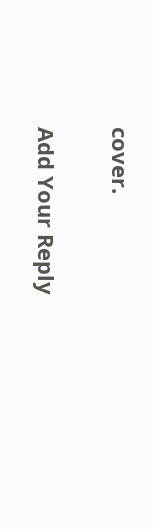cover.

Add Your Reply